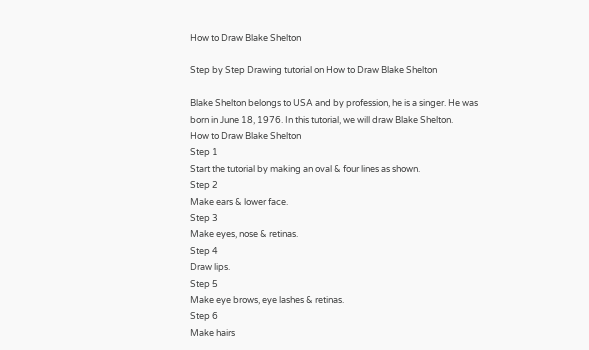How to Draw Blake Shelton

Step by Step Drawing tutorial on How to Draw Blake Shelton

Blake Shelton belongs to USA and by profession, he is a singer. He was born in June 18, 1976. In this tutorial, we will draw Blake Shelton.
How to Draw Blake Shelton
Step 1
Start the tutorial by making an oval & four lines as shown.
Step 2
Make ears & lower face.
Step 3
Make eyes, nose & retinas.
Step 4
Draw lips.
Step 5
Make eye brows, eye lashes & retinas.
Step 6
Make hairs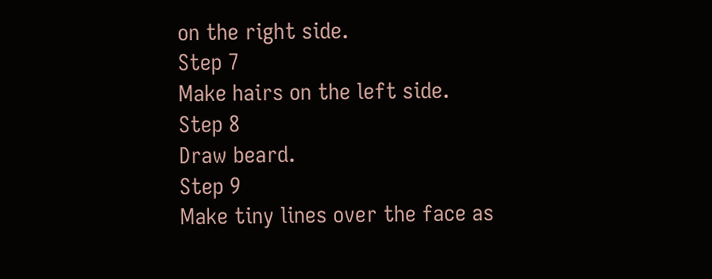on the right side.
Step 7
Make hairs on the left side.
Step 8
Draw beard.
Step 9
Make tiny lines over the face as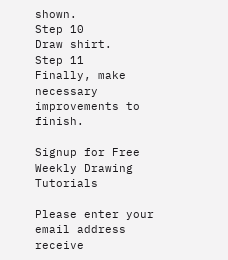shown.
Step 10
Draw shirt.
Step 11
Finally, make necessary improvements to finish.

Signup for Free Weekly Drawing Tutorials

Please enter your email address receive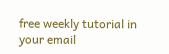free weekly tutorial in your email